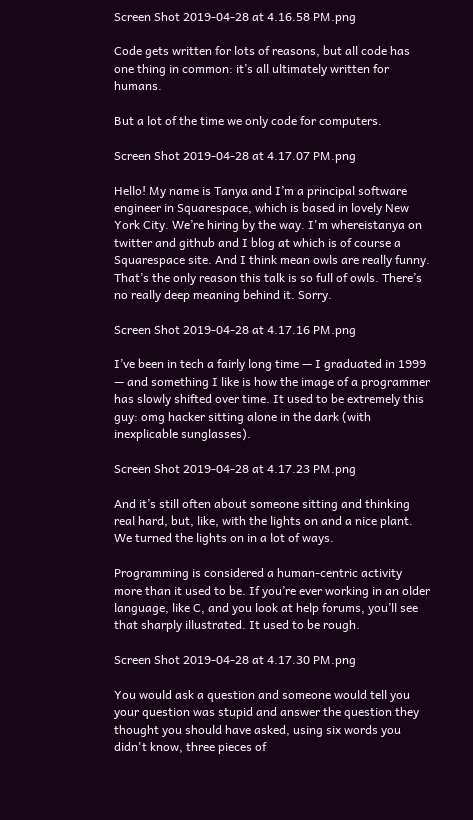Screen Shot 2019-04-28 at 4.16.58 PM.png

Code gets written for lots of reasons, but all code has one thing in common: it’s all ultimately written for humans.

But a lot of the time we only code for computers.

Screen Shot 2019-04-28 at 4.17.07 PM.png

Hello! My name is Tanya and I’m a principal software engineer in Squarespace, which is based in lovely New York City. We’re hiring by the way. I'm whereistanya on twitter and github and I blog at which is of course a Squarespace site. And I think mean owls are really funny. That’s the only reason this talk is so full of owls. There’s no really deep meaning behind it. Sorry.

Screen Shot 2019-04-28 at 4.17.16 PM.png

I’ve been in tech a fairly long time — I graduated in 1999 — and something I like is how the image of a programmer has slowly shifted over time. It used to be extremely this guy: omg hacker sitting alone in the dark (with inexplicable sunglasses).

Screen Shot 2019-04-28 at 4.17.23 PM.png

And it’s still often about someone sitting and thinking real hard, but, like, with the lights on and a nice plant. We turned the lights on in a lot of ways.

Programming is considered a human-centric activity more than it used to be. If you’re ever working in an older language, like C, and you look at help forums, you’ll see that sharply illustrated. It used to be rough.

Screen Shot 2019-04-28 at 4.17.30 PM.png

You would ask a question and someone would tell you your question was stupid and answer the question they thought you should have asked, using six words you didn't know, three pieces of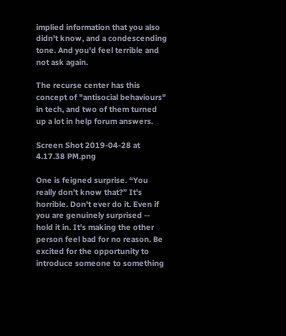implied information that you also didn't know, and a condescending tone. And you'd feel terrible and not ask again.

The recurse center has this concept of "antisocial behaviours" in tech, and two of them turned up a lot in help forum answers.

Screen Shot 2019-04-28 at 4.17.38 PM.png

One is feigned surprise. “You really don’t know that?” It's horrible. Don't ever do it. Even if you are genuinely surprised -- hold it in. It's making the other person feel bad for no reason. Be excited for the opportunity to introduce someone to something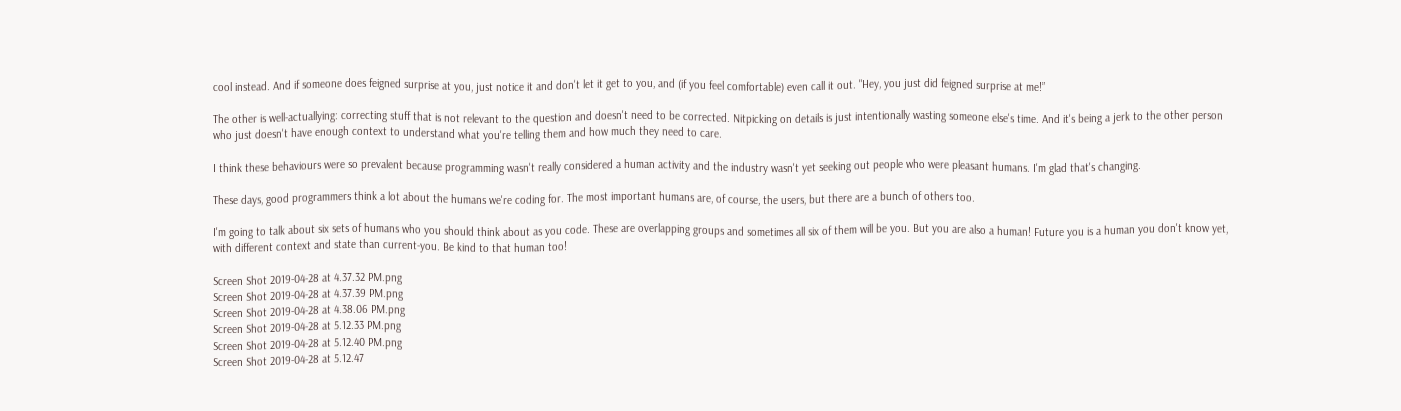cool instead. And if someone does feigned surprise at you, just notice it and don't let it get to you, and (if you feel comfortable) even call it out. "Hey, you just did feigned surprise at me!”

The other is well-actuallying: correcting stuff that is not relevant to the question and doesn't need to be corrected. Nitpicking on details is just intentionally wasting someone else's time. And it's being a jerk to the other person who just doesn't have enough context to understand what you're telling them and how much they need to care.

I think these behaviours were so prevalent because programming wasn't really considered a human activity and the industry wasn't yet seeking out people who were pleasant humans. I'm glad that's changing.

These days, good programmers think a lot about the humans we're coding for. The most important humans are, of course, the users, but there are a bunch of others too.

I'm going to talk about six sets of humans who you should think about as you code. These are overlapping groups and sometimes all six of them will be you. But you are also a human! Future you is a human you don't know yet, with different context and state than current-you. Be kind to that human too!

Screen Shot 2019-04-28 at 4.37.32 PM.png
Screen Shot 2019-04-28 at 4.37.39 PM.png
Screen Shot 2019-04-28 at 4.38.06 PM.png
Screen Shot 2019-04-28 at 5.12.33 PM.png
Screen Shot 2019-04-28 at 5.12.40 PM.png
Screen Shot 2019-04-28 at 5.12.47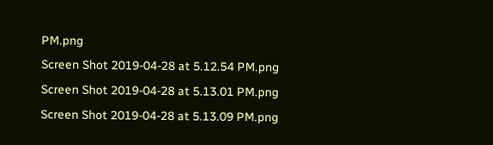PM.png
Screen Shot 2019-04-28 at 5.12.54 PM.png
Screen Shot 2019-04-28 at 5.13.01 PM.png
Screen Shot 2019-04-28 at 5.13.09 PM.png